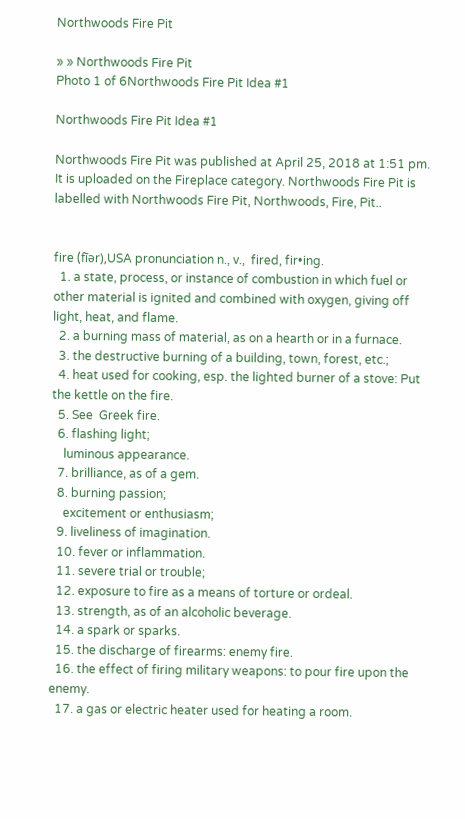Northwoods Fire Pit

» » Northwoods Fire Pit
Photo 1 of 6Northwoods Fire Pit Idea #1

Northwoods Fire Pit Idea #1

Northwoods Fire Pit was published at April 25, 2018 at 1:51 pm. It is uploaded on the Fireplace category. Northwoods Fire Pit is labelled with Northwoods Fire Pit, Northwoods, Fire, Pit..


fire (fīər),USA pronunciation n., v.,  fired, fir•ing.
  1. a state, process, or instance of combustion in which fuel or other material is ignited and combined with oxygen, giving off light, heat, and flame.
  2. a burning mass of material, as on a hearth or in a furnace.
  3. the destructive burning of a building, town, forest, etc.;
  4. heat used for cooking, esp. the lighted burner of a stove: Put the kettle on the fire.
  5. See  Greek fire.
  6. flashing light;
    luminous appearance.
  7. brilliance, as of a gem.
  8. burning passion;
    excitement or enthusiasm;
  9. liveliness of imagination.
  10. fever or inflammation.
  11. severe trial or trouble;
  12. exposure to fire as a means of torture or ordeal.
  13. strength, as of an alcoholic beverage.
  14. a spark or sparks.
  15. the discharge of firearms: enemy fire.
  16. the effect of firing military weapons: to pour fire upon the enemy.
  17. a gas or electric heater used for heating a room.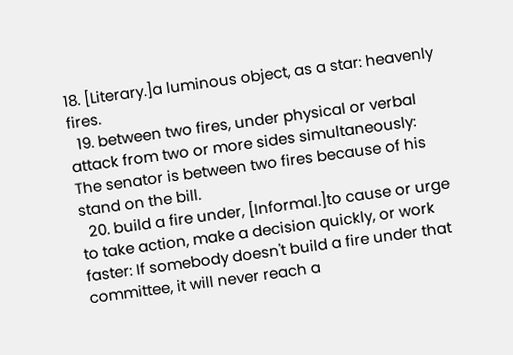18. [Literary.]a luminous object, as a star: heavenly fires.
  19. between two fires, under physical or verbal attack from two or more sides simultaneously: The senator is between two fires because of his stand on the bill.
  20. build a fire under, [Informal.]to cause or urge to take action, make a decision quickly, or work faster: If somebody doesn't build a fire under that committee, it will never reach a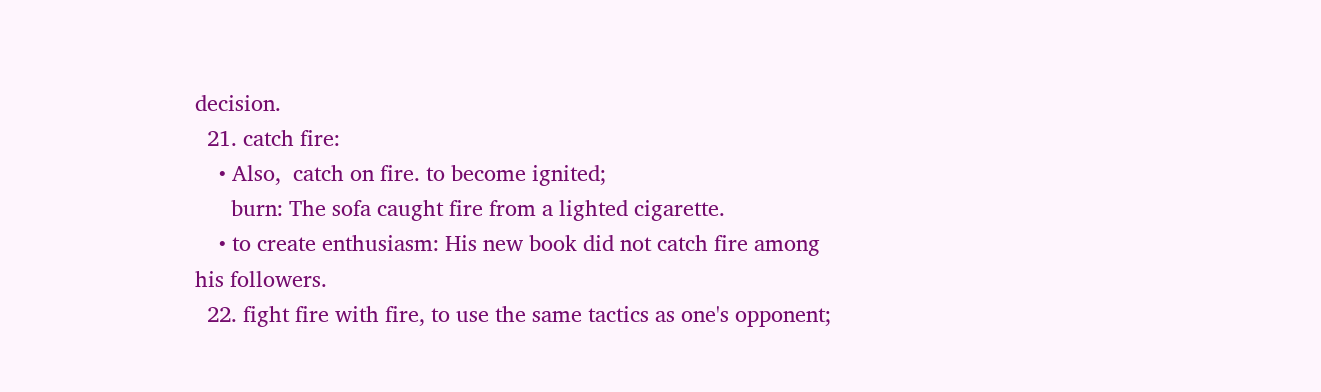decision.
  21. catch fire:
    • Also,  catch on fire. to become ignited;
      burn: The sofa caught fire from a lighted cigarette.
    • to create enthusiasm: His new book did not catch fire among his followers.
  22. fight fire with fire, to use the same tactics as one's opponent;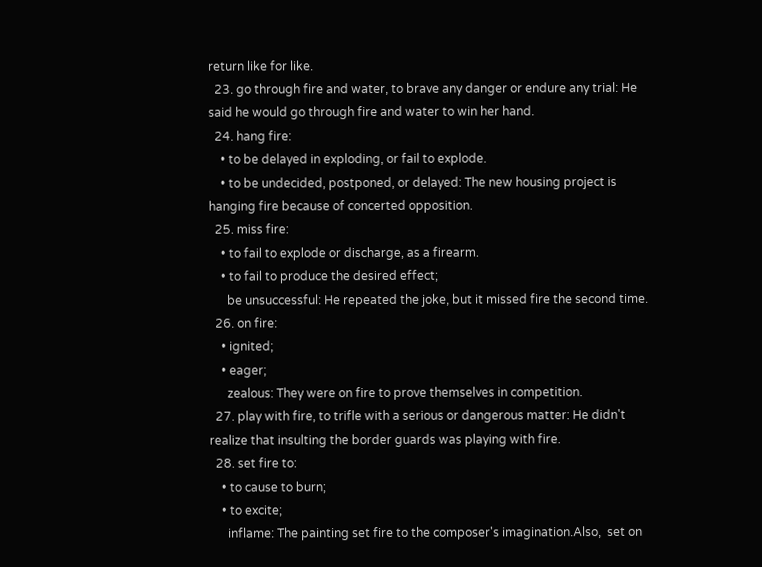return like for like.
  23. go through fire and water, to brave any danger or endure any trial: He said he would go through fire and water to win her hand.
  24. hang fire:
    • to be delayed in exploding, or fail to explode.
    • to be undecided, postponed, or delayed: The new housing project is hanging fire because of concerted opposition.
  25. miss fire:
    • to fail to explode or discharge, as a firearm.
    • to fail to produce the desired effect;
      be unsuccessful: He repeated the joke, but it missed fire the second time.
  26. on fire:
    • ignited;
    • eager;
      zealous: They were on fire to prove themselves in competition.
  27. play with fire, to trifle with a serious or dangerous matter: He didn't realize that insulting the border guards was playing with fire.
  28. set fire to:
    • to cause to burn;
    • to excite;
      inflame: The painting set fire to the composer's imagination.Also,  set on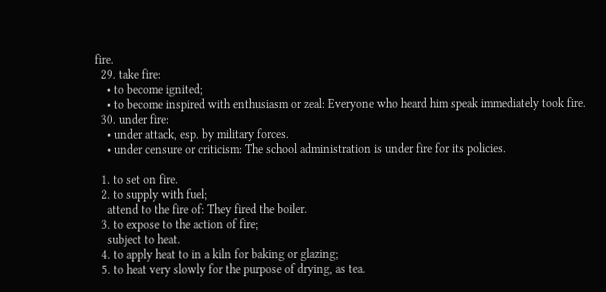fire.
  29. take fire:
    • to become ignited;
    • to become inspired with enthusiasm or zeal: Everyone who heard him speak immediately took fire.
  30. under fire:
    • under attack, esp. by military forces.
    • under censure or criticism: The school administration is under fire for its policies.

  1. to set on fire.
  2. to supply with fuel;
    attend to the fire of: They fired the boiler.
  3. to expose to the action of fire;
    subject to heat.
  4. to apply heat to in a kiln for baking or glazing;
  5. to heat very slowly for the purpose of drying, as tea.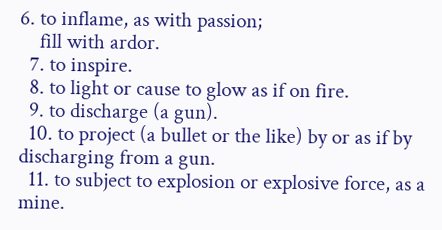6. to inflame, as with passion;
    fill with ardor.
  7. to inspire.
  8. to light or cause to glow as if on fire.
  9. to discharge (a gun).
  10. to project (a bullet or the like) by or as if by discharging from a gun.
  11. to subject to explosion or explosive force, as a mine.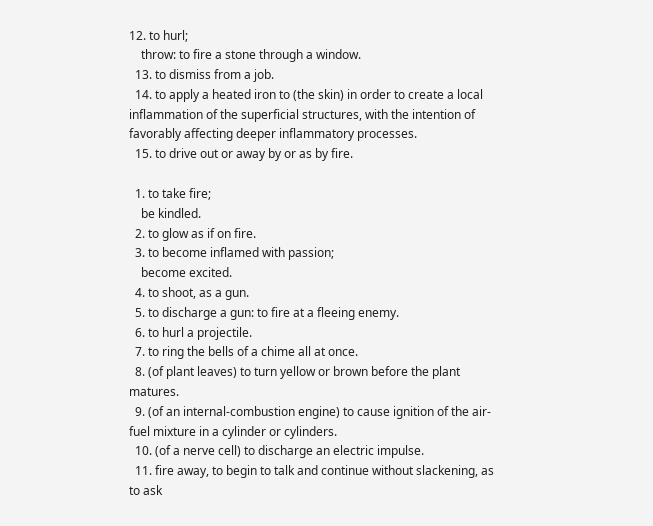12. to hurl;
    throw: to fire a stone through a window.
  13. to dismiss from a job.
  14. to apply a heated iron to (the skin) in order to create a local inflammation of the superficial structures, with the intention of favorably affecting deeper inflammatory processes.
  15. to drive out or away by or as by fire.

  1. to take fire;
    be kindled.
  2. to glow as if on fire.
  3. to become inflamed with passion;
    become excited.
  4. to shoot, as a gun.
  5. to discharge a gun: to fire at a fleeing enemy.
  6. to hurl a projectile.
  7. to ring the bells of a chime all at once.
  8. (of plant leaves) to turn yellow or brown before the plant matures.
  9. (of an internal-combustion engine) to cause ignition of the air-fuel mixture in a cylinder or cylinders.
  10. (of a nerve cell) to discharge an electric impulse.
  11. fire away, to begin to talk and continue without slackening, as to ask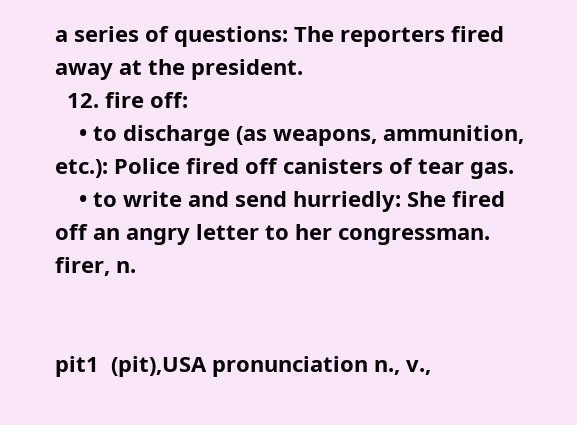a series of questions: The reporters fired away at the president.
  12. fire off:
    • to discharge (as weapons, ammunition, etc.): Police fired off canisters of tear gas.
    • to write and send hurriedly: She fired off an angry letter to her congressman.
firer, n.


pit1  (pit),USA pronunciation n., v.,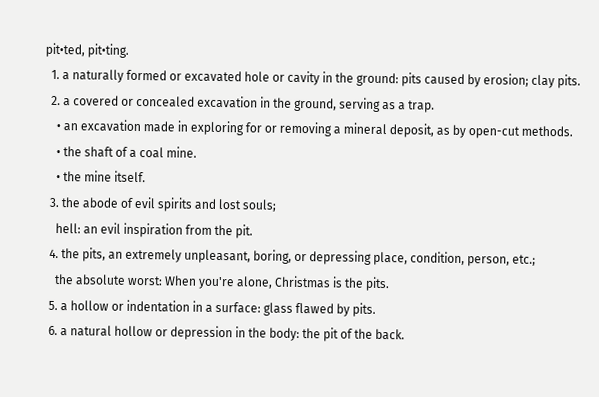pit•ted, pit•ting.
  1. a naturally formed or excavated hole or cavity in the ground: pits caused by erosion; clay pits.
  2. a covered or concealed excavation in the ground, serving as a trap.
    • an excavation made in exploring for or removing a mineral deposit, as by open-cut methods.
    • the shaft of a coal mine.
    • the mine itself.
  3. the abode of evil spirits and lost souls;
    hell: an evil inspiration from the pit.
  4. the pits, an extremely unpleasant, boring, or depressing place, condition, person, etc.;
    the absolute worst: When you're alone, Christmas is the pits.
  5. a hollow or indentation in a surface: glass flawed by pits.
  6. a natural hollow or depression in the body: the pit of the back.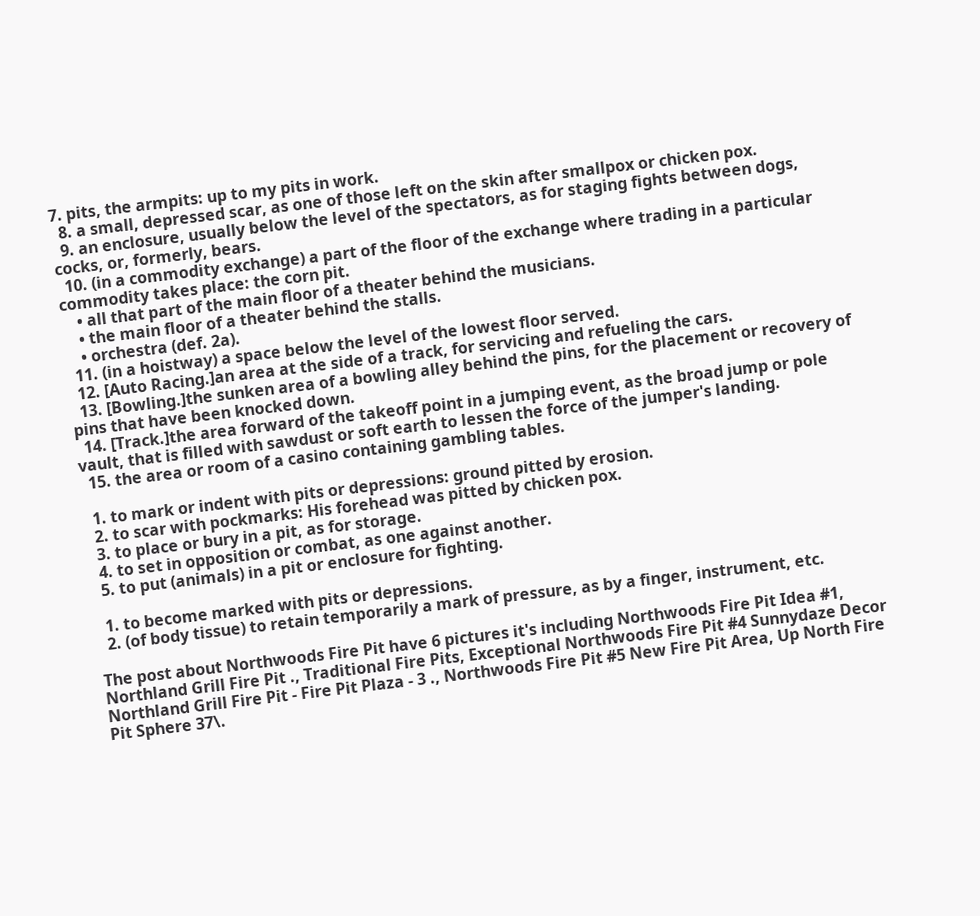7. pits, the armpits: up to my pits in work.
  8. a small, depressed scar, as one of those left on the skin after smallpox or chicken pox.
  9. an enclosure, usually below the level of the spectators, as for staging fights between dogs, cocks, or, formerly, bears.
  10. (in a commodity exchange) a part of the floor of the exchange where trading in a particular commodity takes place: the corn pit.
    • all that part of the main floor of a theater behind the musicians.
    • the main floor of a theater behind the stalls.
    • orchestra (def. 2a).
  11. (in a hoistway) a space below the level of the lowest floor served.
  12. [Auto Racing.]an area at the side of a track, for servicing and refueling the cars.
  13. [Bowling.]the sunken area of a bowling alley behind the pins, for the placement or recovery of pins that have been knocked down.
  14. [Track.]the area forward of the takeoff point in a jumping event, as the broad jump or pole vault, that is filled with sawdust or soft earth to lessen the force of the jumper's landing.
  15. the area or room of a casino containing gambling tables.

  1. to mark or indent with pits or depressions: ground pitted by erosion.
  2. to scar with pockmarks: His forehead was pitted by chicken pox.
  3. to place or bury in a pit, as for storage.
  4. to set in opposition or combat, as one against another.
  5. to put (animals) in a pit or enclosure for fighting.

  1. to become marked with pits or depressions.
  2. (of body tissue) to retain temporarily a mark of pressure, as by a finger, instrument, etc.

The post about Northwoods Fire Pit have 6 pictures it's including Northwoods Fire Pit Idea #1, Northland Grill Fire Pit ., Traditional Fire Pits, Exceptional Northwoods Fire Pit #4 Sunnydaze Decor Northland Grill Fire Pit - Fire Pit Plaza - 3 ., Northwoods Fire Pit #5 New Fire Pit Area, Up North Fire Pit Sphere 37\.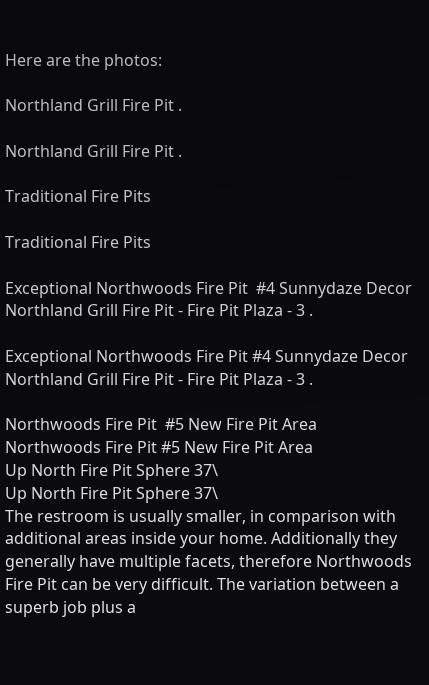Here are the photos:

Northland Grill Fire Pit .

Northland Grill Fire Pit .

Traditional Fire Pits

Traditional Fire Pits

Exceptional Northwoods Fire Pit  #4 Sunnydaze Decor Northland Grill Fire Pit - Fire Pit Plaza - 3 .

Exceptional Northwoods Fire Pit #4 Sunnydaze Decor Northland Grill Fire Pit - Fire Pit Plaza - 3 .

Northwoods Fire Pit  #5 New Fire Pit Area
Northwoods Fire Pit #5 New Fire Pit Area
Up North Fire Pit Sphere 37\
Up North Fire Pit Sphere 37\
The restroom is usually smaller, in comparison with additional areas inside your home. Additionally they generally have multiple facets, therefore Northwoods Fire Pit can be very difficult. The variation between a superb job plus a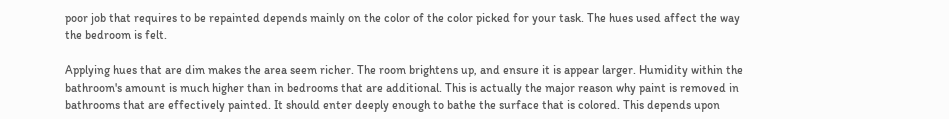poor job that requires to be repainted depends mainly on the color of the color picked for your task. The hues used affect the way the bedroom is felt.

Applying hues that are dim makes the area seem richer. The room brightens up, and ensure it is appear larger. Humidity within the bathroom's amount is much higher than in bedrooms that are additional. This is actually the major reason why paint is removed in bathrooms that are effectively painted. It should enter deeply enough to bathe the surface that is colored. This depends upon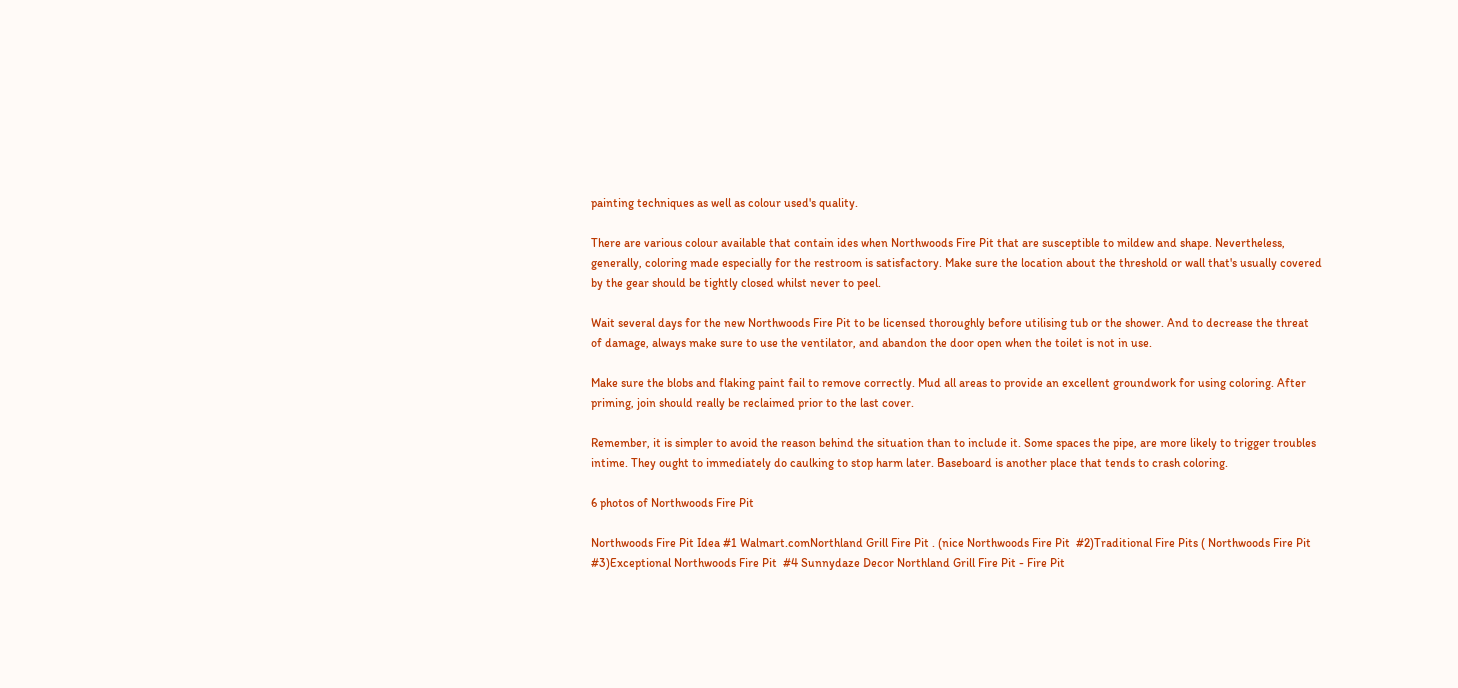painting techniques as well as colour used's quality.

There are various colour available that contain ides when Northwoods Fire Pit that are susceptible to mildew and shape. Nevertheless, generally, coloring made especially for the restroom is satisfactory. Make sure the location about the threshold or wall that's usually covered by the gear should be tightly closed whilst never to peel.

Wait several days for the new Northwoods Fire Pit to be licensed thoroughly before utilising tub or the shower. And to decrease the threat of damage, always make sure to use the ventilator, and abandon the door open when the toilet is not in use.

Make sure the blobs and flaking paint fail to remove correctly. Mud all areas to provide an excellent groundwork for using coloring. After priming, join should really be reclaimed prior to the last cover.

Remember, it is simpler to avoid the reason behind the situation than to include it. Some spaces the pipe, are more likely to trigger troubles intime. They ought to immediately do caulking to stop harm later. Baseboard is another place that tends to crash coloring.

6 photos of Northwoods Fire Pit

Northwoods Fire Pit Idea #1 Walmart.comNorthland Grill Fire Pit . (nice Northwoods Fire Pit  #2)Traditional Fire Pits ( Northwoods Fire Pit #3)Exceptional Northwoods Fire Pit  #4 Sunnydaze Decor Northland Grill Fire Pit - Fire Pit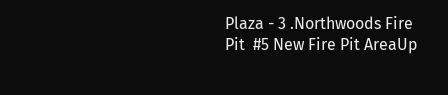Plaza - 3 .Northwoods Fire Pit  #5 New Fire Pit AreaUp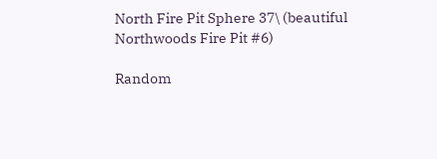North Fire Pit Sphere 37\ (beautiful Northwoods Fire Pit #6)

Random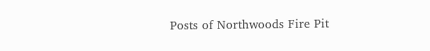Posts of Northwoods Fire Pit